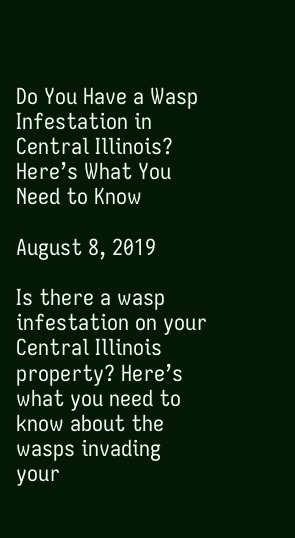Do You Have a Wasp Infestation in Central Illinois? Here’s What You Need to Know

August 8, 2019

Is there a wasp infestation on your Central Illinois property? Here’s what you need to know about the wasps invading your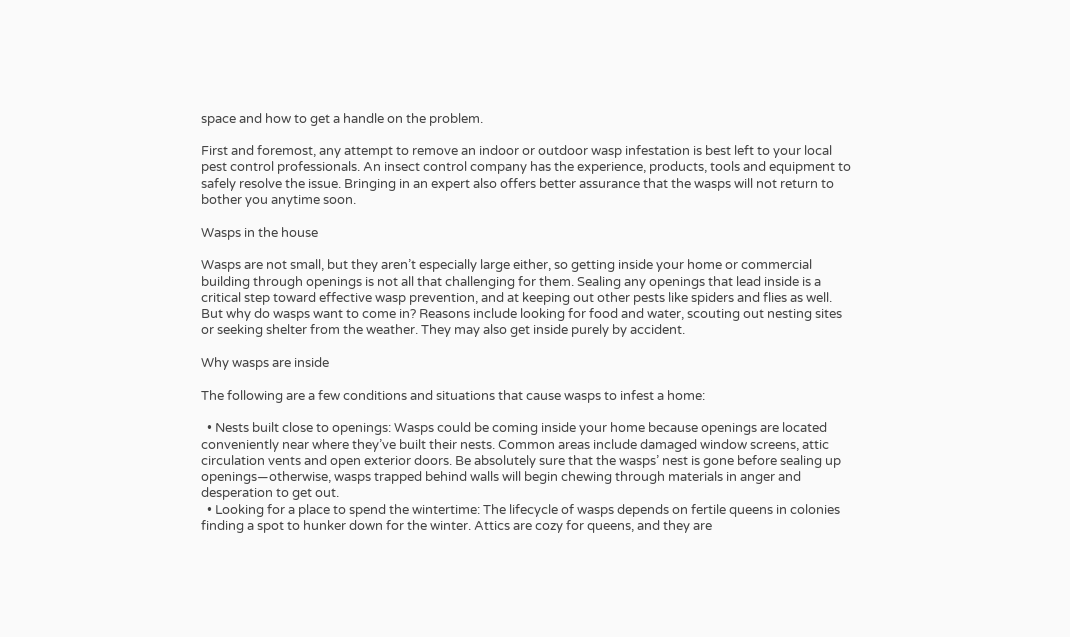space and how to get a handle on the problem.

First and foremost, any attempt to remove an indoor or outdoor wasp infestation is best left to your local pest control professionals. An insect control company has the experience, products, tools and equipment to safely resolve the issue. Bringing in an expert also offers better assurance that the wasps will not return to bother you anytime soon.

Wasps in the house

Wasps are not small, but they aren’t especially large either, so getting inside your home or commercial building through openings is not all that challenging for them. Sealing any openings that lead inside is a critical step toward effective wasp prevention, and at keeping out other pests like spiders and flies as well. But why do wasps want to come in? Reasons include looking for food and water, scouting out nesting sites or seeking shelter from the weather. They may also get inside purely by accident.

Why wasps are inside

The following are a few conditions and situations that cause wasps to infest a home:

  • Nests built close to openings: Wasps could be coming inside your home because openings are located conveniently near where they’ve built their nests. Common areas include damaged window screens, attic circulation vents and open exterior doors. Be absolutely sure that the wasps’ nest is gone before sealing up openings—otherwise, wasps trapped behind walls will begin chewing through materials in anger and desperation to get out.
  • Looking for a place to spend the wintertime: The lifecycle of wasps depends on fertile queens in colonies finding a spot to hunker down for the winter. Attics are cozy for queens, and they are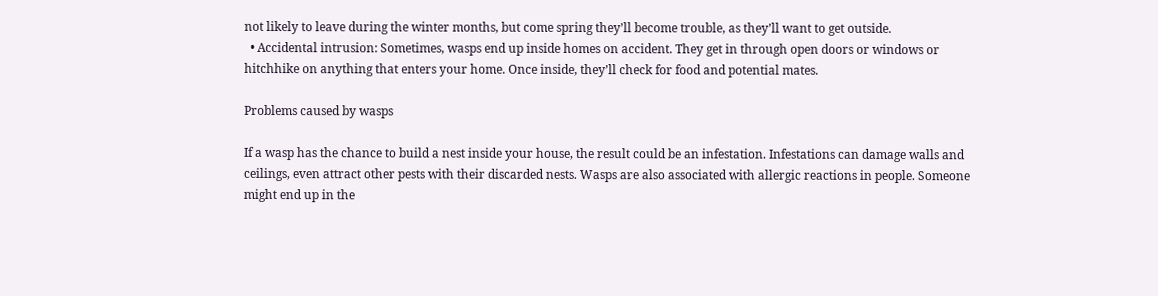not likely to leave during the winter months, but come spring they’ll become trouble, as they’ll want to get outside.
  • Accidental intrusion: Sometimes, wasps end up inside homes on accident. They get in through open doors or windows or hitchhike on anything that enters your home. Once inside, they’ll check for food and potential mates.

Problems caused by wasps

If a wasp has the chance to build a nest inside your house, the result could be an infestation. Infestations can damage walls and ceilings, even attract other pests with their discarded nests. Wasps are also associated with allergic reactions in people. Someone might end up in the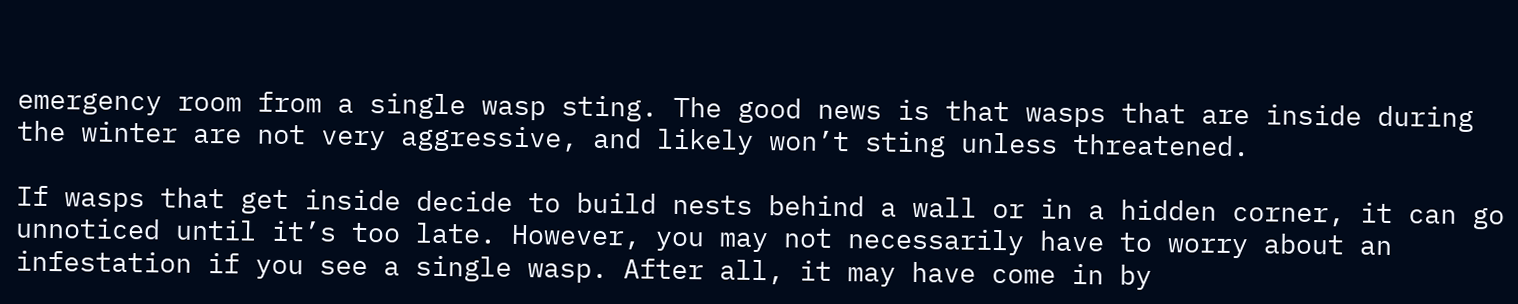emergency room from a single wasp sting. The good news is that wasps that are inside during the winter are not very aggressive, and likely won’t sting unless threatened.

If wasps that get inside decide to build nests behind a wall or in a hidden corner, it can go unnoticed until it’s too late. However, you may not necessarily have to worry about an infestation if you see a single wasp. After all, it may have come in by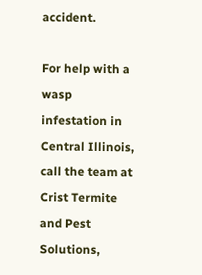accident.

For help with a wasp infestation in Central Illinois, call the team at Crist Termite and Pest Solutions,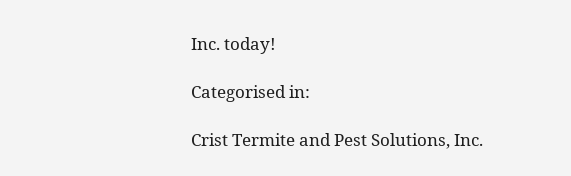Inc. today!

Categorised in:

Crist Termite and Pest Solutions, Inc.